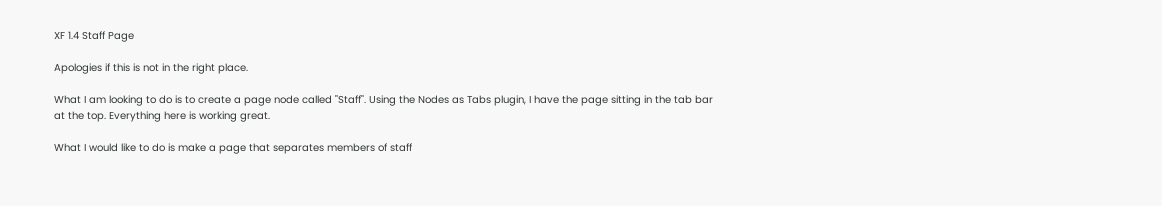XF 1.4 Staff Page

Apologies if this is not in the right place.

What I am looking to do is to create a page node called "Staff". Using the Nodes as Tabs plugin, I have the page sitting in the tab bar at the top. Everything here is working great.

What I would like to do is make a page that separates members of staff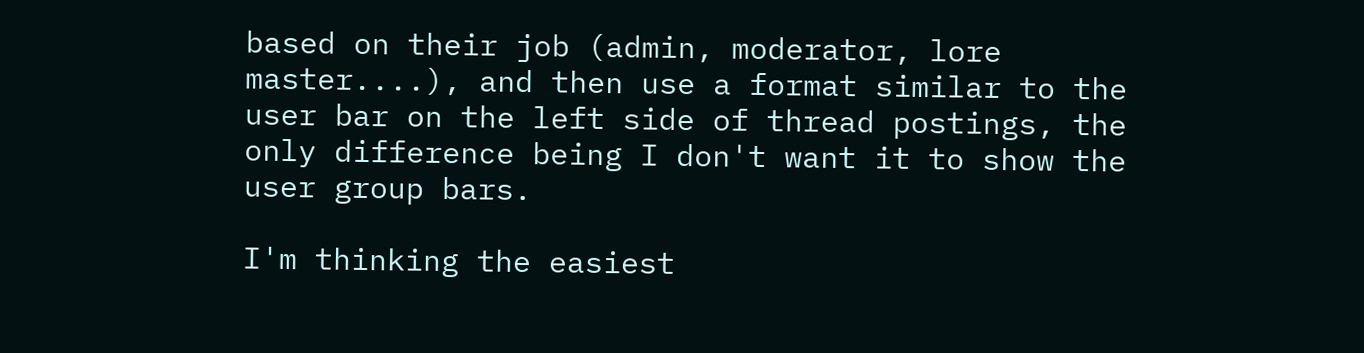based on their job (admin, moderator, lore master....), and then use a format similar to the user bar on the left side of thread postings, the only difference being I don't want it to show the user group bars.

I'm thinking the easiest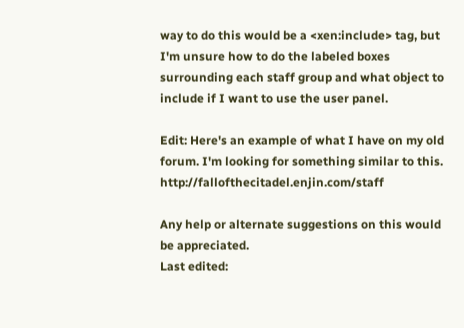way to do this would be a <xen:include> tag, but I'm unsure how to do the labeled boxes surrounding each staff group and what object to include if I want to use the user panel.

Edit: Here's an example of what I have on my old forum. I'm looking for something similar to this. http://fallofthecitadel.enjin.com/staff

Any help or alternate suggestions on this would be appreciated.
Last edited: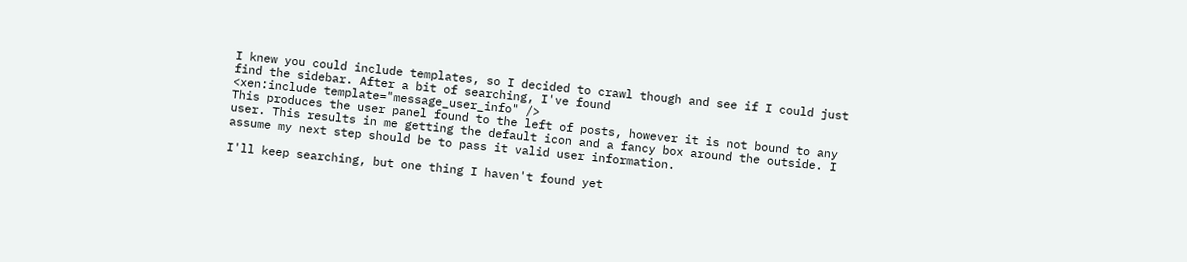I knew you could include templates, so I decided to crawl though and see if I could just find the sidebar. After a bit of searching, I've found
<xen:include template="message_user_info" />
This produces the user panel found to the left of posts, however it is not bound to any user. This results in me getting the default icon and a fancy box around the outside. I assume my next step should be to pass it valid user information.

I'll keep searching, but one thing I haven't found yet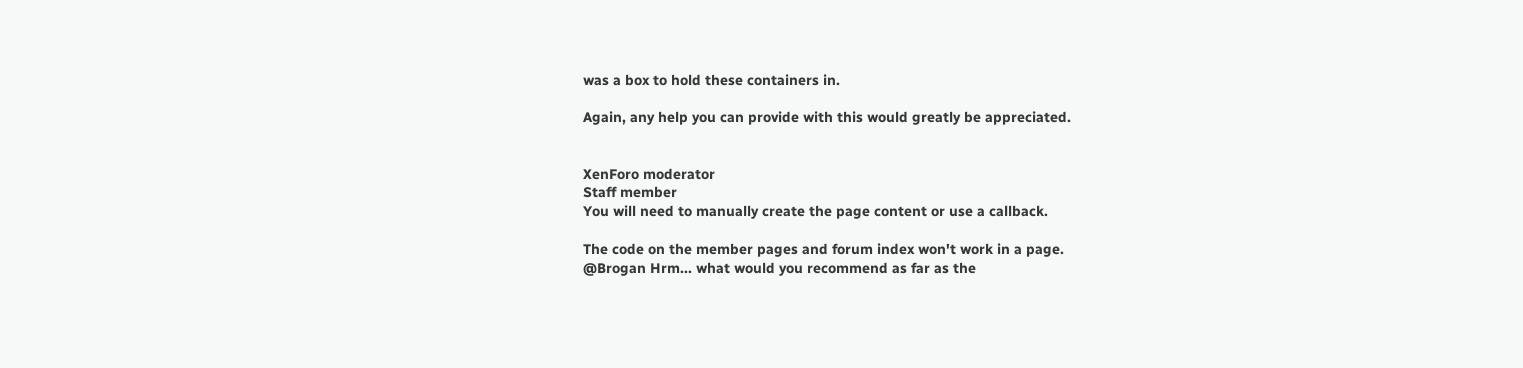was a box to hold these containers in.

Again, any help you can provide with this would greatly be appreciated.


XenForo moderator
Staff member
You will need to manually create the page content or use a callback.

The code on the member pages and forum index won't work in a page.
@Brogan Hrm... what would you recommend as far as the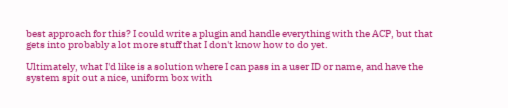best approach for this? I could write a plugin and handle everything with the ACP, but that gets into probably a lot more stuff that I don't know how to do yet.

Ultimately, what I'd like is a solution where I can pass in a user ID or name, and have the system spit out a nice, uniform box with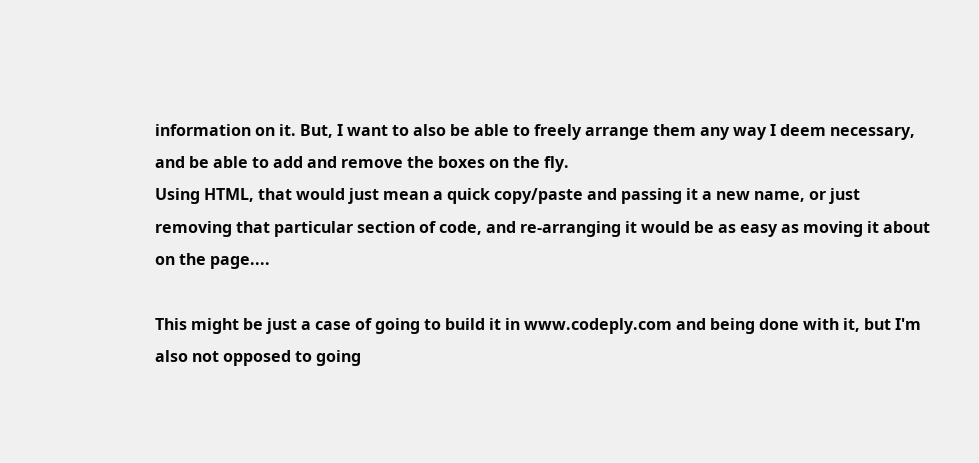information on it. But, I want to also be able to freely arrange them any way I deem necessary, and be able to add and remove the boxes on the fly.
Using HTML, that would just mean a quick copy/paste and passing it a new name, or just removing that particular section of code, and re-arranging it would be as easy as moving it about on the page....

This might be just a case of going to build it in www.codeply.com and being done with it, but I'm also not opposed to going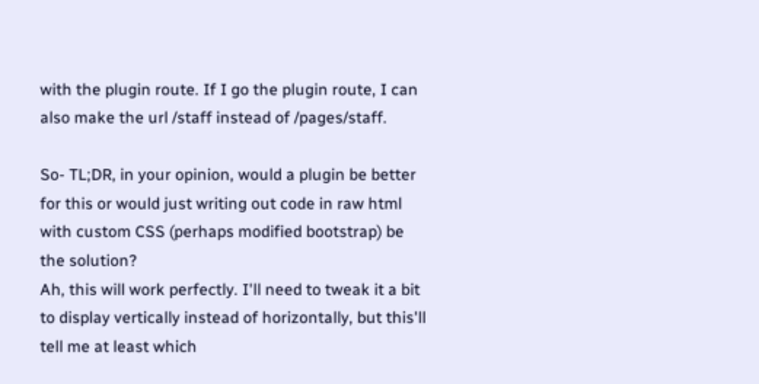with the plugin route. If I go the plugin route, I can also make the url /staff instead of /pages/staff.

So- TL;DR, in your opinion, would a plugin be better for this or would just writing out code in raw html with custom CSS (perhaps modified bootstrap) be the solution?
Ah, this will work perfectly. I'll need to tweak it a bit to display vertically instead of horizontally, but this'll tell me at least which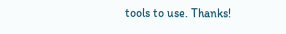tools to use. Thanks!